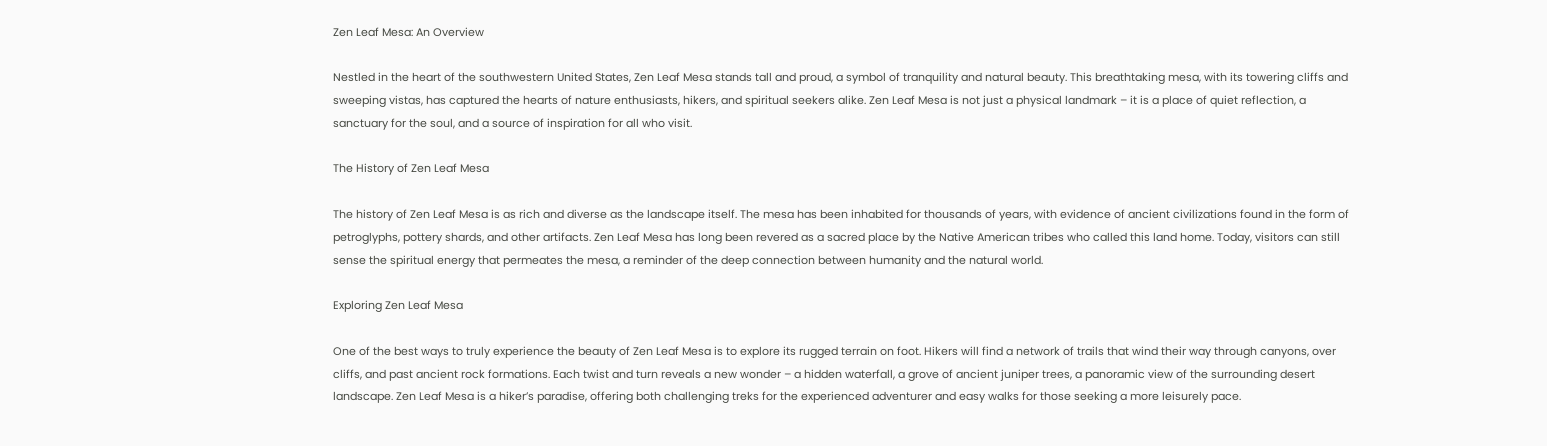Zen Leaf Mesa: An Overview

Nestled in the heart of the southwestern United States, Zen Leaf Mesa stands tall and proud, a symbol of tranquility and natural beauty. This breathtaking mesa, with its towering cliffs and sweeping vistas, has captured the hearts of nature enthusiasts, hikers, and spiritual seekers alike. Zen Leaf Mesa is not just a physical landmark – it is a place of quiet reflection, a sanctuary for the soul, and a source of inspiration for all who visit.

The History of Zen Leaf Mesa

The history of Zen Leaf Mesa is as rich and diverse as the landscape itself. The mesa has been inhabited for thousands of years, with evidence of ancient civilizations found in the form of petroglyphs, pottery shards, and other artifacts. Zen Leaf Mesa has long been revered as a sacred place by the Native American tribes who called this land home. Today, visitors can still sense the spiritual energy that permeates the mesa, a reminder of the deep connection between humanity and the natural world.

Exploring Zen Leaf Mesa

One of the best ways to truly experience the beauty of Zen Leaf Mesa is to explore its rugged terrain on foot. Hikers will find a network of trails that wind their way through canyons, over cliffs, and past ancient rock formations. Each twist and turn reveals a new wonder – a hidden waterfall, a grove of ancient juniper trees, a panoramic view of the surrounding desert landscape. Zen Leaf Mesa is a hiker’s paradise, offering both challenging treks for the experienced adventurer and easy walks for those seeking a more leisurely pace.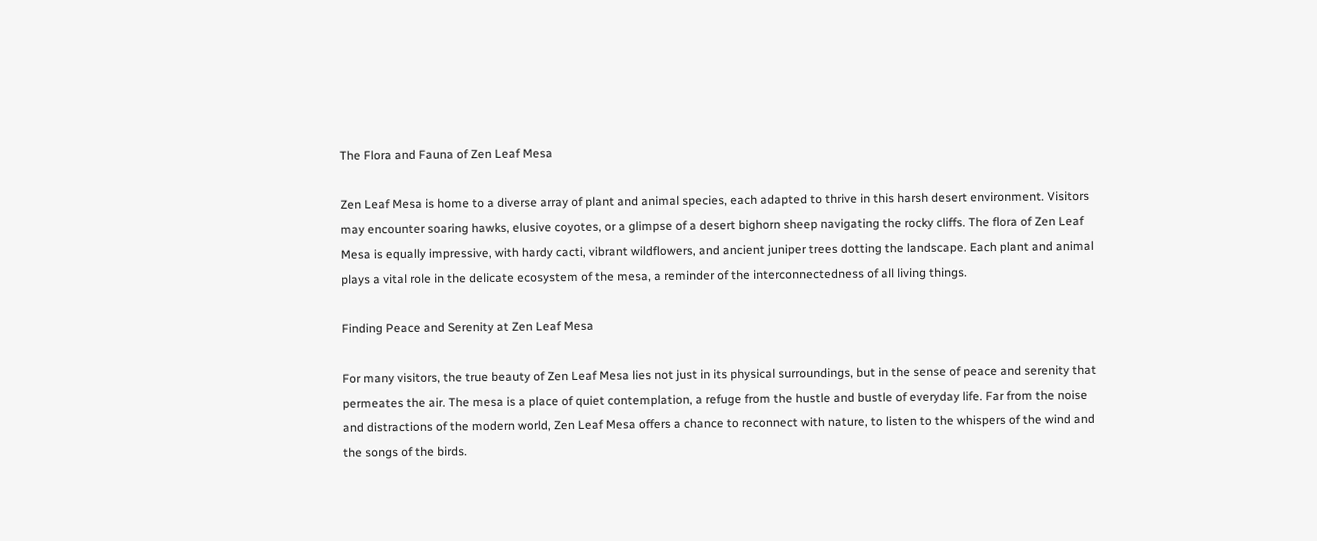The Flora and Fauna of Zen Leaf Mesa

Zen Leaf Mesa is home to a diverse array of plant and animal species, each adapted to thrive in this harsh desert environment. Visitors may encounter soaring hawks, elusive coyotes, or a glimpse of a desert bighorn sheep navigating the rocky cliffs. The flora of Zen Leaf Mesa is equally impressive, with hardy cacti, vibrant wildflowers, and ancient juniper trees dotting the landscape. Each plant and animal plays a vital role in the delicate ecosystem of the mesa, a reminder of the interconnectedness of all living things.

Finding Peace and Serenity at Zen Leaf Mesa

For many visitors, the true beauty of Zen Leaf Mesa lies not just in its physical surroundings, but in the sense of peace and serenity that permeates the air. The mesa is a place of quiet contemplation, a refuge from the hustle and bustle of everyday life. Far from the noise and distractions of the modern world, Zen Leaf Mesa offers a chance to reconnect with nature, to listen to the whispers of the wind and the songs of the birds.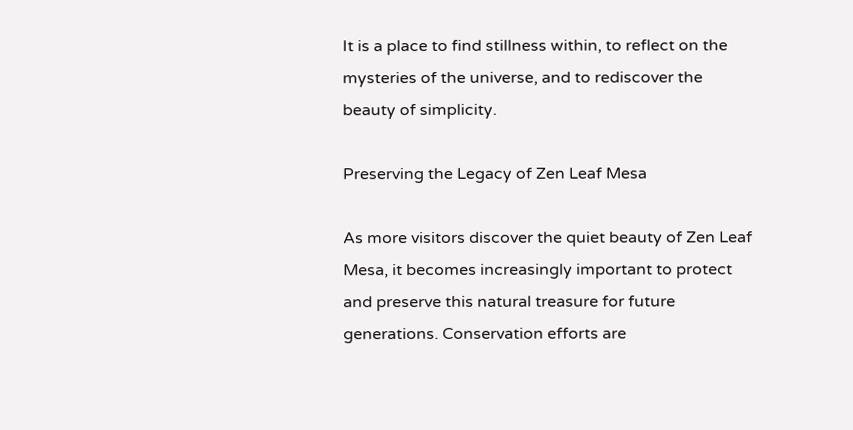It is a place to find stillness within, to reflect on the mysteries of the universe, and to rediscover the beauty of simplicity.

Preserving the Legacy of Zen Leaf Mesa

As more visitors discover the quiet beauty of Zen Leaf Mesa, it becomes increasingly important to protect and preserve this natural treasure for future generations. Conservation efforts are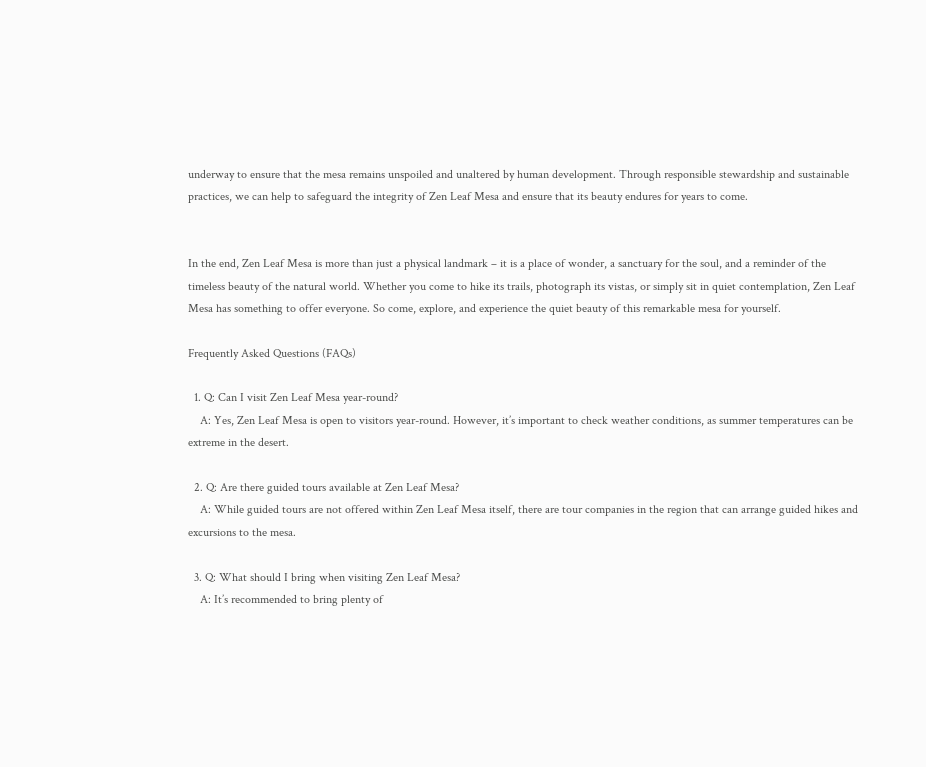underway to ensure that the mesa remains unspoiled and unaltered by human development. Through responsible stewardship and sustainable practices, we can help to safeguard the integrity of Zen Leaf Mesa and ensure that its beauty endures for years to come.


In the end, Zen Leaf Mesa is more than just a physical landmark – it is a place of wonder, a sanctuary for the soul, and a reminder of the timeless beauty of the natural world. Whether you come to hike its trails, photograph its vistas, or simply sit in quiet contemplation, Zen Leaf Mesa has something to offer everyone. So come, explore, and experience the quiet beauty of this remarkable mesa for yourself.

Frequently Asked Questions (FAQs)

  1. Q: Can I visit Zen Leaf Mesa year-round?
    A: Yes, Zen Leaf Mesa is open to visitors year-round. However, it’s important to check weather conditions, as summer temperatures can be extreme in the desert.

  2. Q: Are there guided tours available at Zen Leaf Mesa?
    A: While guided tours are not offered within Zen Leaf Mesa itself, there are tour companies in the region that can arrange guided hikes and excursions to the mesa.

  3. Q: What should I bring when visiting Zen Leaf Mesa?
    A: It’s recommended to bring plenty of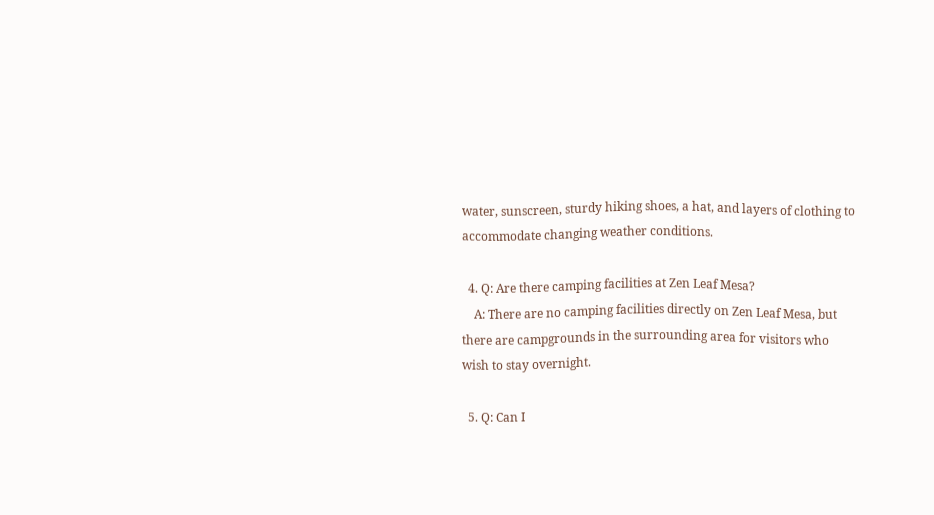water, sunscreen, sturdy hiking shoes, a hat, and layers of clothing to accommodate changing weather conditions.

  4. Q: Are there camping facilities at Zen Leaf Mesa?
    A: There are no camping facilities directly on Zen Leaf Mesa, but there are campgrounds in the surrounding area for visitors who wish to stay overnight.

  5. Q: Can I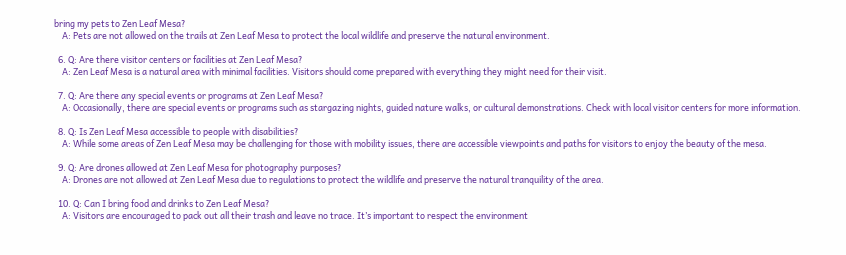bring my pets to Zen Leaf Mesa?
    A: Pets are not allowed on the trails at Zen Leaf Mesa to protect the local wildlife and preserve the natural environment.

  6. Q: Are there visitor centers or facilities at Zen Leaf Mesa?
    A: Zen Leaf Mesa is a natural area with minimal facilities. Visitors should come prepared with everything they might need for their visit.

  7. Q: Are there any special events or programs at Zen Leaf Mesa?
    A: Occasionally, there are special events or programs such as stargazing nights, guided nature walks, or cultural demonstrations. Check with local visitor centers for more information.

  8. Q: Is Zen Leaf Mesa accessible to people with disabilities?
    A: While some areas of Zen Leaf Mesa may be challenging for those with mobility issues, there are accessible viewpoints and paths for visitors to enjoy the beauty of the mesa.

  9. Q: Are drones allowed at Zen Leaf Mesa for photography purposes?
    A: Drones are not allowed at Zen Leaf Mesa due to regulations to protect the wildlife and preserve the natural tranquility of the area.

  10. Q: Can I bring food and drinks to Zen Leaf Mesa?
    A: Visitors are encouraged to pack out all their trash and leave no trace. It’s important to respect the environment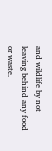and wildlife by not leaving behind any food or waste.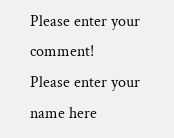Please enter your comment!
Please enter your name here